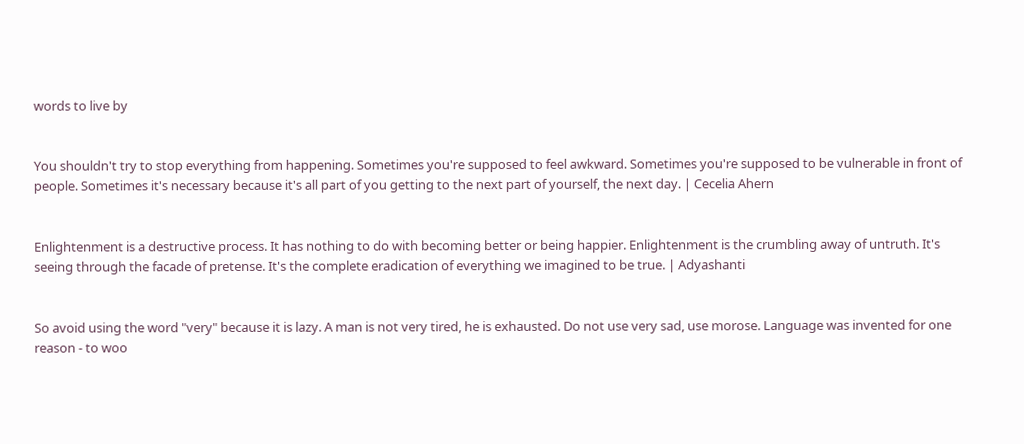words to live by


You shouldn't try to stop everything from happening. Sometimes you're supposed to feel awkward. Sometimes you're supposed to be vulnerable in front of people. Sometimes it's necessary because it's all part of you getting to the next part of yourself, the next day. | Cecelia Ahern


Enlightenment is a destructive process. It has nothing to do with becoming better or being happier. Enlightenment is the crumbling away of untruth. It's seeing through the facade of pretense. It's the complete eradication of everything we imagined to be true. | Adyashanti


So avoid using the word "very" because it is lazy. A man is not very tired, he is exhausted. Do not use very sad, use morose. Language was invented for one reason - to woo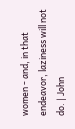women - and, in that endeavor, laziness will not do. | John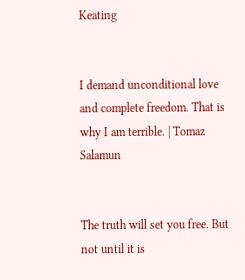Keating


I demand unconditional love and complete freedom. That is why I am terrible. | Tomaz Salamun


The truth will set you free. But not until it is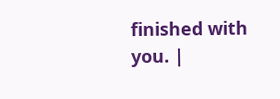finished with you. |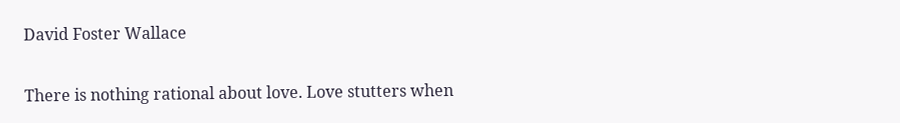David Foster Wallace


There is nothing rational about love. Love stutters when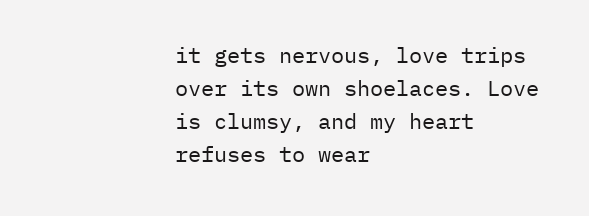it gets nervous, love trips over its own shoelaces. Love is clumsy, and my heart refuses to wear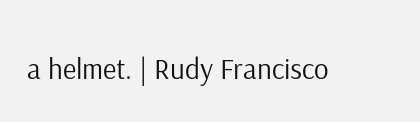a helmet. | Rudy Francisco